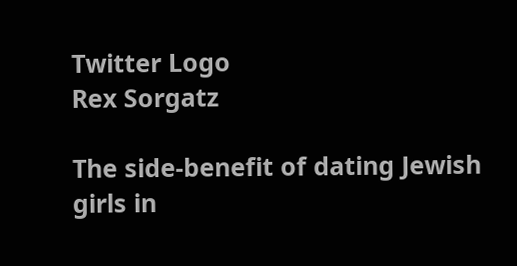Twitter Logo
Rex Sorgatz

The side-benefit of dating Jewish girls in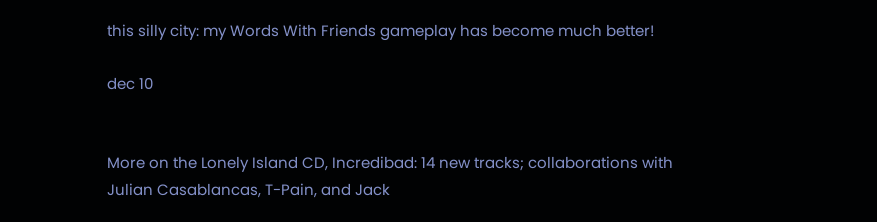this silly city: my Words With Friends gameplay has become much better!

dec 10


More on the Lonely Island CD, Incredibad: 14 new tracks; collaborations with Julian Casablancas, T-Pain, and Jack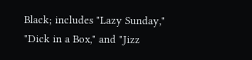Black; includes "Lazy Sunday," "Dick in a Box," and "Jizz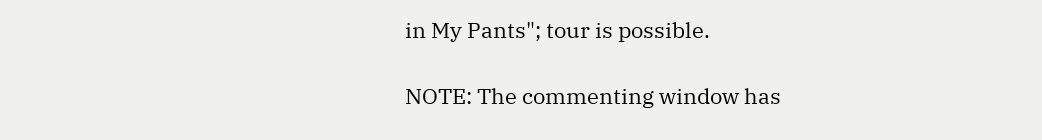in My Pants"; tour is possible.

NOTE: The commenting window has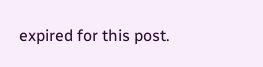expired for this post.